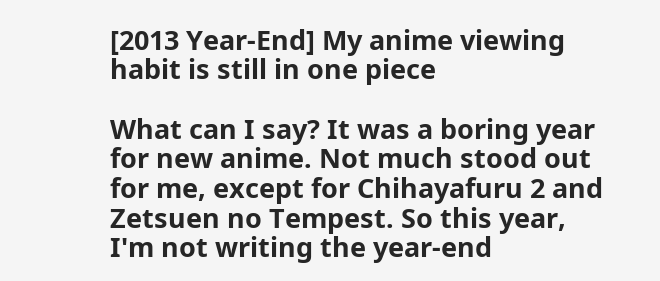[2013 Year-End] My anime viewing habit is still in one piece

What can I say? It was a boring year for new anime. Not much stood out for me, except for Chihayafuru 2 and Zetsuen no Tempest. So this year, I'm not writing the year-end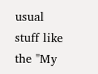usual stuff like the "My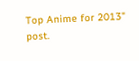Top Anime for 2013" post.